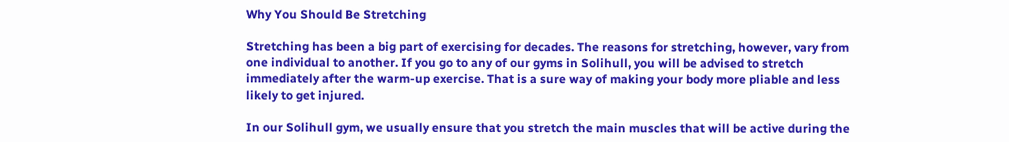Why You Should Be Stretching

Stretching has been a big part of exercising for decades. The reasons for stretching, however, vary from one individual to another. If you go to any of our gyms in Solihull, you will be advised to stretch immediately after the warm-up exercise. That is a sure way of making your body more pliable and less likely to get injured.

In our Solihull gym, we usually ensure that you stretch the main muscles that will be active during the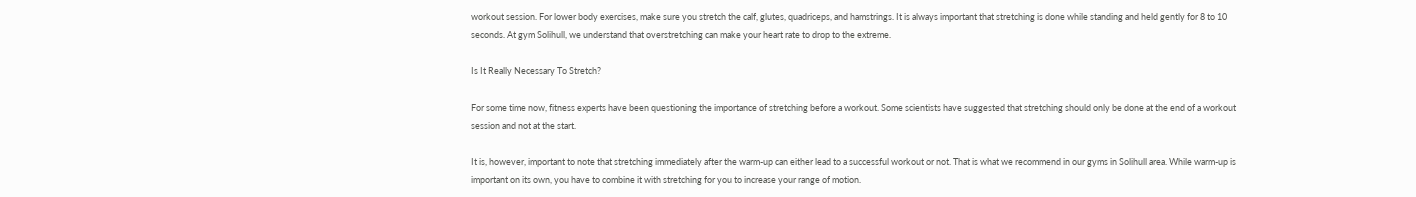workout session. For lower body exercises, make sure you stretch the calf, glutes, quadriceps, and hamstrings. It is always important that stretching is done while standing and held gently for 8 to 10 seconds. At gym Solihull, we understand that overstretching can make your heart rate to drop to the extreme.

Is It Really Necessary To Stretch?

For some time now, fitness experts have been questioning the importance of stretching before a workout. Some scientists have suggested that stretching should only be done at the end of a workout session and not at the start.

It is, however, important to note that stretching immediately after the warm-up can either lead to a successful workout or not. That is what we recommend in our gyms in Solihull area. While warm-up is important on its own, you have to combine it with stretching for you to increase your range of motion.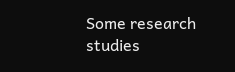Some research studies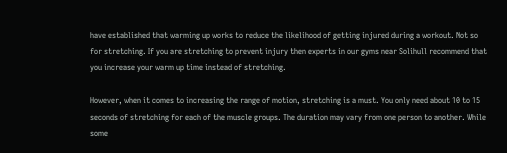have established that warming up works to reduce the likelihood of getting injured during a workout. Not so for stretching. If you are stretching to prevent injury then experts in our gyms near Solihull recommend that you increase your warm up time instead of stretching.

However, when it comes to increasing the range of motion, stretching is a must. You only need about 10 to 15 seconds of stretching for each of the muscle groups. The duration may vary from one person to another. While some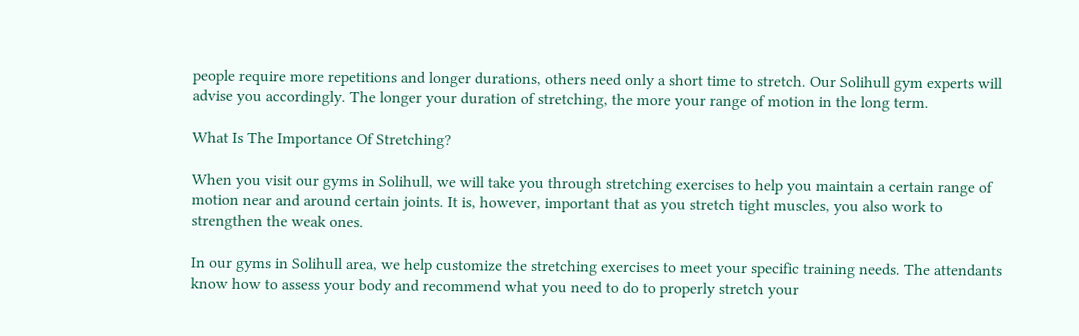people require more repetitions and longer durations, others need only a short time to stretch. Our Solihull gym experts will advise you accordingly. The longer your duration of stretching, the more your range of motion in the long term.

What Is The Importance Of Stretching?

When you visit our gyms in Solihull, we will take you through stretching exercises to help you maintain a certain range of motion near and around certain joints. It is, however, important that as you stretch tight muscles, you also work to strengthen the weak ones.

In our gyms in Solihull area, we help customize the stretching exercises to meet your specific training needs. The attendants know how to assess your body and recommend what you need to do to properly stretch your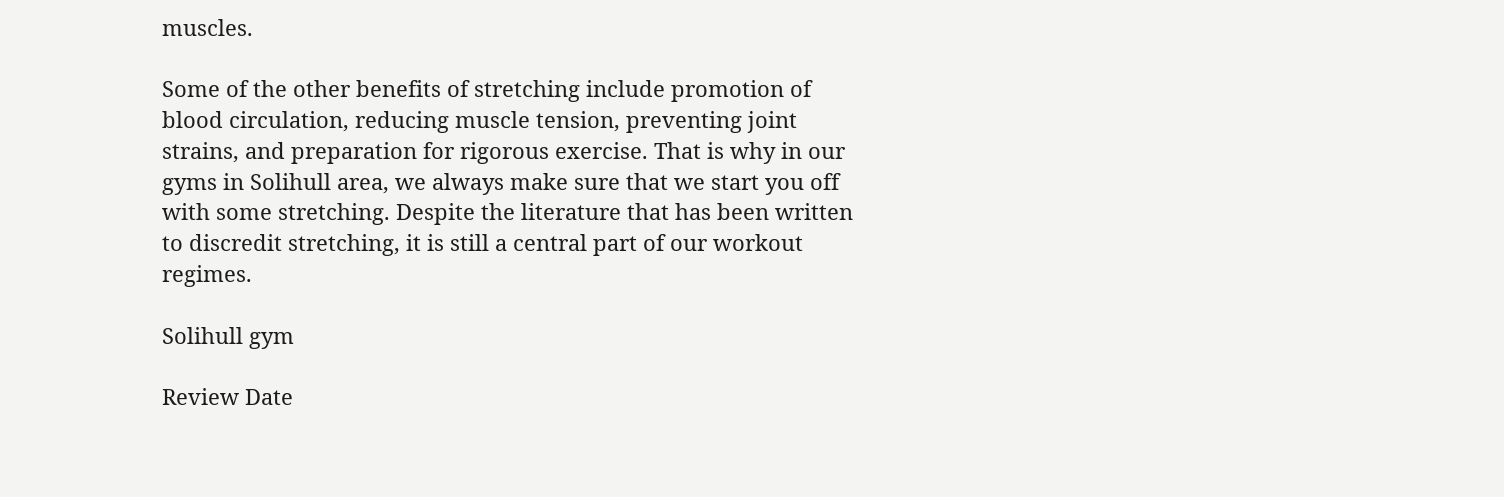muscles.

Some of the other benefits of stretching include promotion of blood circulation, reducing muscle tension, preventing joint strains, and preparation for rigorous exercise. That is why in our gyms in Solihull area, we always make sure that we start you off with some stretching. Despite the literature that has been written to discredit stretching, it is still a central part of our workout regimes.

Solihull gym

Review Date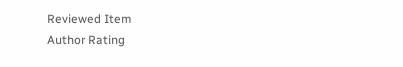Reviewed Item
Author Rating